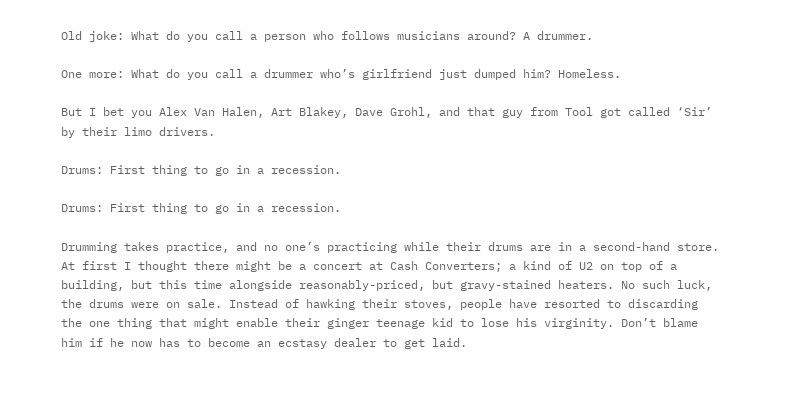Old joke: What do you call a person who follows musicians around? A drummer.

One more: What do you call a drummer who’s girlfriend just dumped him? Homeless.

But I bet you Alex Van Halen, Art Blakey, Dave Grohl, and that guy from Tool got called ‘Sir’ by their limo drivers.

Drums: First thing to go in a recession.

Drums: First thing to go in a recession.

Drumming takes practice, and no one’s practicing while their drums are in a second-hand store. At first I thought there might be a concert at Cash Converters; a kind of U2 on top of a building, but this time alongside reasonably-priced, but gravy-stained heaters. No such luck, the drums were on sale. Instead of hawking their stoves, people have resorted to discarding the one thing that might enable their ginger teenage kid to lose his virginity. Don’t blame him if he now has to become an ecstasy dealer to get laid.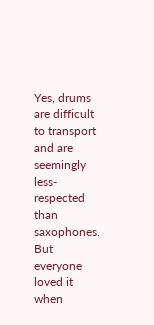Yes, drums are difficult to transport and are seemingly less-respected than saxophones. But everyone loved it when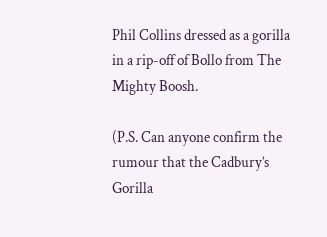Phil Collins dressed as a gorilla in a rip-off of Bollo from The Mighty Boosh.

(P.S. Can anyone confirm the rumour that the Cadbury’s Gorilla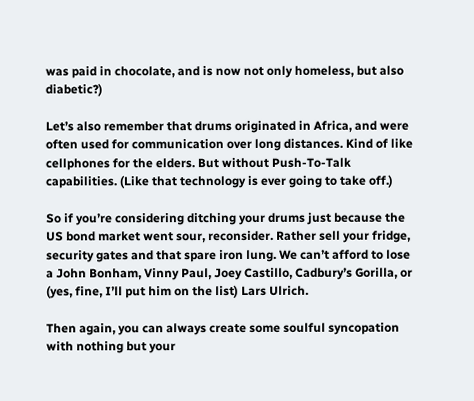was paid in chocolate, and is now not only homeless, but also diabetic?)

Let’s also remember that drums originated in Africa, and were often used for communication over long distances. Kind of like cellphones for the elders. But without Push-To-Talk capabilities. (Like that technology is ever going to take off.)

So if you’re considering ditching your drums just because the US bond market went sour, reconsider. Rather sell your fridge, security gates and that spare iron lung. We can’t afford to lose a John Bonham, Vinny Paul, Joey Castillo, Cadbury’s Gorilla, or (yes, fine, I’ll put him on the list) Lars Ulrich.

Then again, you can always create some soulful syncopation with nothing but your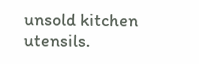unsold kitchen utensils.